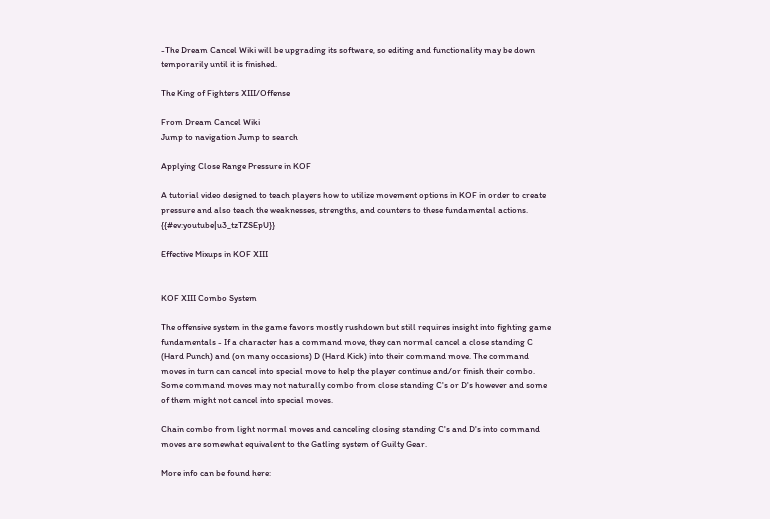-The Dream Cancel Wiki will be upgrading its software, so editing and functionality may be down temporarily until it is finished.

The King of Fighters XIII/Offense

From Dream Cancel Wiki
Jump to navigation Jump to search

Applying Close Range Pressure in KOF

A tutorial video designed to teach players how to utilize movement options in KOF in order to create pressure and also teach the weaknesses, strengths, and counters to these fundamental actions. {{#ev:youtube|u3_tzTZSEpU}}

Effective Mixups in KOF XIII


KOF XIII Combo System

The offensive system in the game favors mostly rushdown but still requires insight into fighting game fundamentals - If a character has a command move, they can normal cancel a close standing C (Hard Punch) and (on many occasions) D (Hard Kick) into their command move. The command moves in turn can cancel into special move to help the player continue and/or finish their combo. Some command moves may not naturally combo from close standing C's or D's however and some of them might not cancel into special moves.

Chain combo from light normal moves and canceling closing standing C's and D's into command moves are somewhat equivalent to the Gatling system of Guilty Gear.

More info can be found here: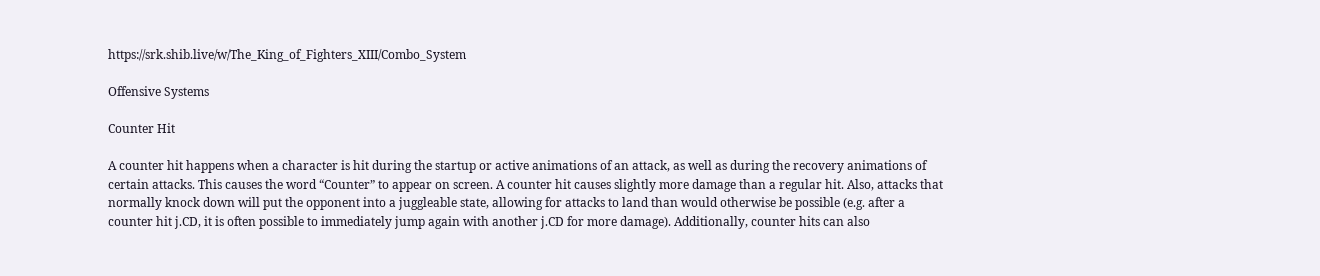https://srk.shib.live/w/The_King_of_Fighters_XIII/Combo_System

Offensive Systems

Counter Hit

A counter hit happens when a character is hit during the startup or active animations of an attack, as well as during the recovery animations of certain attacks. This causes the word “Counter” to appear on screen. A counter hit causes slightly more damage than a regular hit. Also, attacks that normally knock down will put the opponent into a juggleable state, allowing for attacks to land than would otherwise be possible (e.g. after a counter hit j.CD, it is often possible to immediately jump again with another j.CD for more damage). Additionally, counter hits can also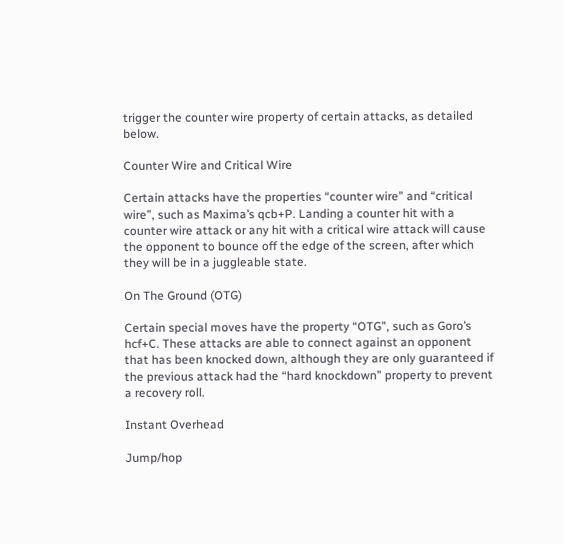trigger the counter wire property of certain attacks, as detailed below.

Counter Wire and Critical Wire

Certain attacks have the properties “counter wire” and “critical wire”, such as Maxima’s qcb+P. Landing a counter hit with a counter wire attack or any hit with a critical wire attack will cause the opponent to bounce off the edge of the screen, after which they will be in a juggleable state.

On The Ground (OTG)

Certain special moves have the property “OTG”, such as Goro’s hcf+C. These attacks are able to connect against an opponent that has been knocked down, although they are only guaranteed if the previous attack had the “hard knockdown” property to prevent a recovery roll.

Instant Overhead

Jump/hop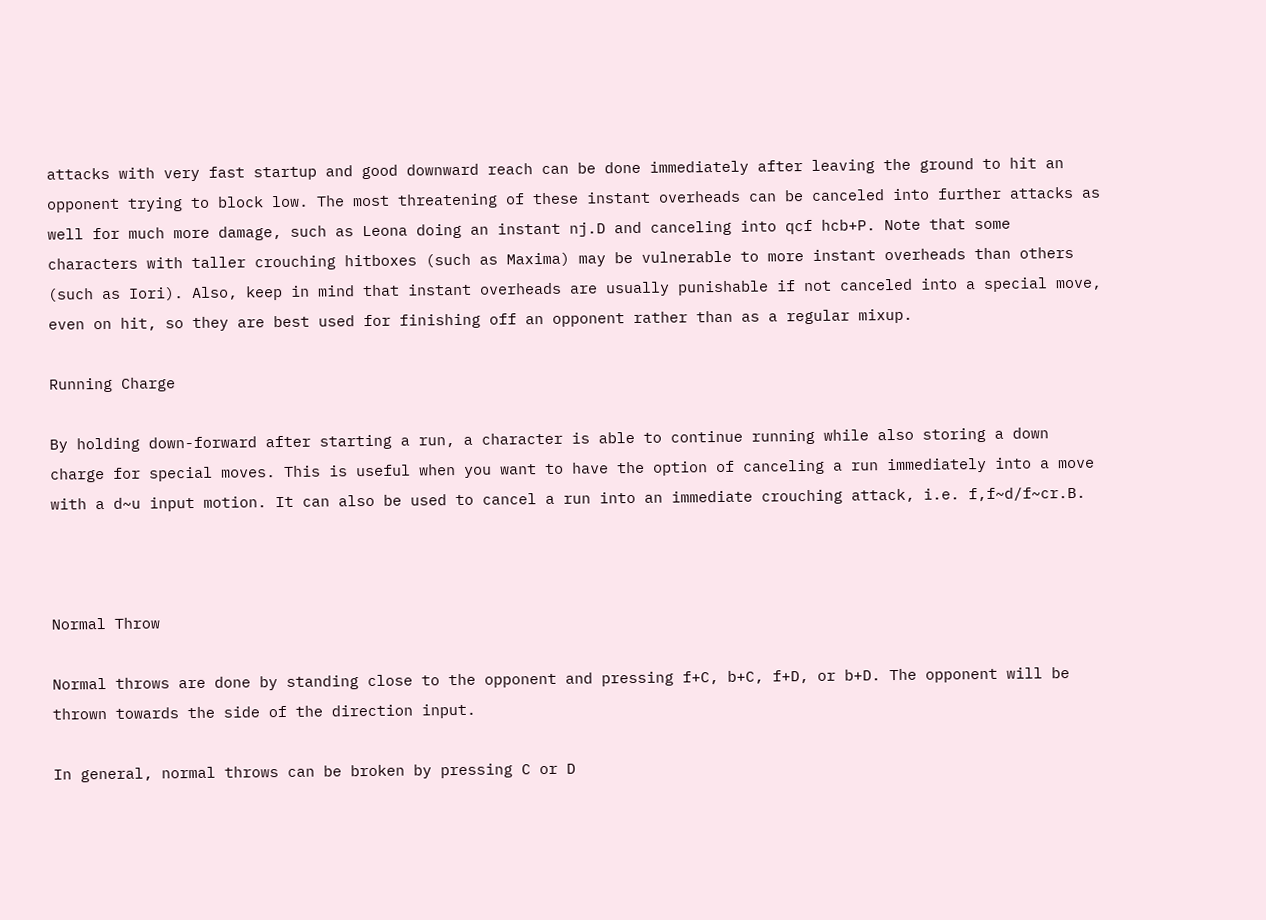attacks with very fast startup and good downward reach can be done immediately after leaving the ground to hit an opponent trying to block low. The most threatening of these instant overheads can be canceled into further attacks as well for much more damage, such as Leona doing an instant nj.D and canceling into qcf hcb+P. Note that some characters with taller crouching hitboxes (such as Maxima) may be vulnerable to more instant overheads than others (such as Iori). Also, keep in mind that instant overheads are usually punishable if not canceled into a special move, even on hit, so they are best used for finishing off an opponent rather than as a regular mixup.

Running Charge

By holding down-forward after starting a run, a character is able to continue running while also storing a down charge for special moves. This is useful when you want to have the option of canceling a run immediately into a move with a d~u input motion. It can also be used to cancel a run into an immediate crouching attack, i.e. f,f~d/f~cr.B.



Normal Throw

Normal throws are done by standing close to the opponent and pressing f+C, b+C, f+D, or b+D. The opponent will be thrown towards the side of the direction input.

In general, normal throws can be broken by pressing C or D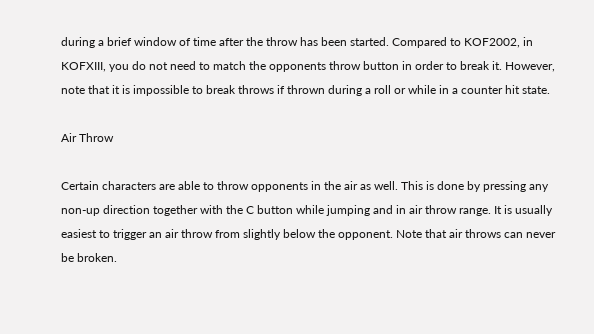during a brief window of time after the throw has been started. Compared to KOF2002, in KOFXIII, you do not need to match the opponents throw button in order to break it. However, note that it is impossible to break throws if thrown during a roll or while in a counter hit state.

Air Throw

Certain characters are able to throw opponents in the air as well. This is done by pressing any non-up direction together with the C button while jumping and in air throw range. It is usually easiest to trigger an air throw from slightly below the opponent. Note that air throws can never be broken.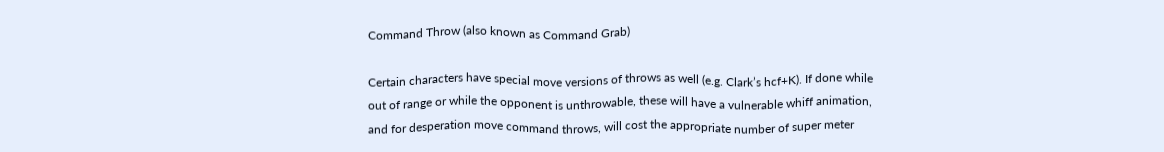Command Throw (also known as Command Grab)

Certain characters have special move versions of throws as well (e.g. Clark’s hcf+K). If done while out of range or while the opponent is unthrowable, these will have a vulnerable whiff animation, and for desperation move command throws, will cost the appropriate number of super meter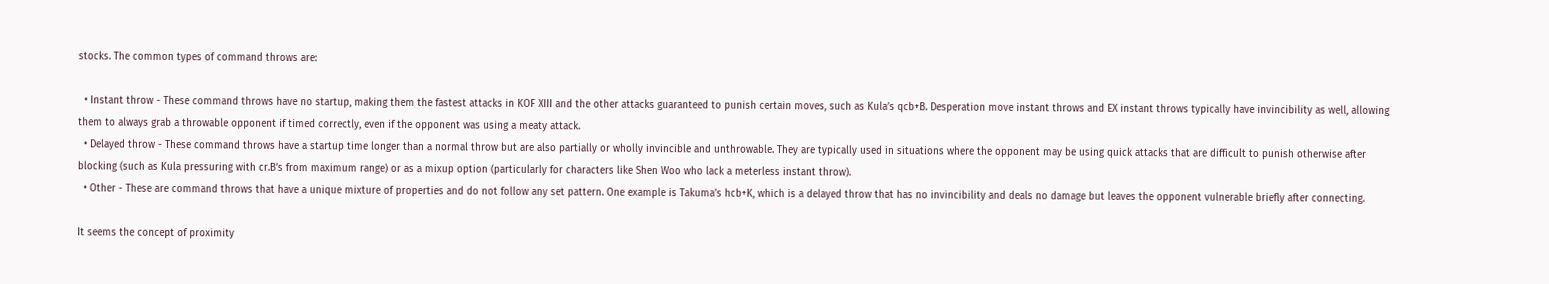stocks. The common types of command throws are:

  • Instant throw - These command throws have no startup, making them the fastest attacks in KOF XIII and the other attacks guaranteed to punish certain moves, such as Kula’s qcb+B. Desperation move instant throws and EX instant throws typically have invincibility as well, allowing them to always grab a throwable opponent if timed correctly, even if the opponent was using a meaty attack.
  • Delayed throw - These command throws have a startup time longer than a normal throw but are also partially or wholly invincible and unthrowable. They are typically used in situations where the opponent may be using quick attacks that are difficult to punish otherwise after blocking (such as Kula pressuring with cr.B’s from maximum range) or as a mixup option (particularly for characters like Shen Woo who lack a meterless instant throw).
  • Other - These are command throws that have a unique mixture of properties and do not follow any set pattern. One example is Takuma’s hcb+K, which is a delayed throw that has no invincibility and deals no damage but leaves the opponent vulnerable briefly after connecting.

It seems the concept of proximity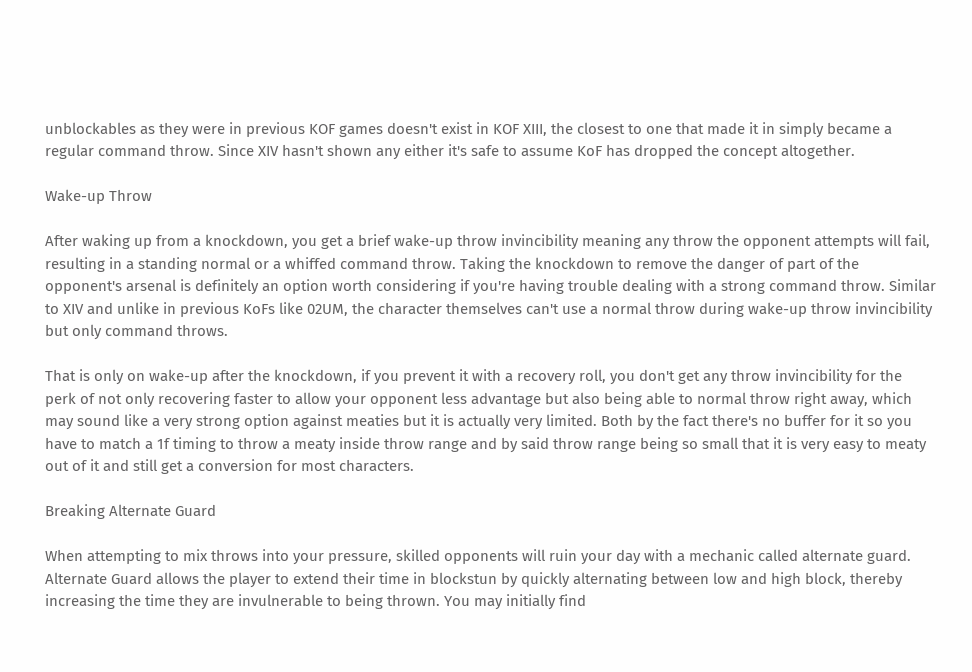unblockables as they were in previous KOF games doesn't exist in KOF XIII, the closest to one that made it in simply became a regular command throw. Since XIV hasn't shown any either it's safe to assume KoF has dropped the concept altogether.

Wake-up Throw

After waking up from a knockdown, you get a brief wake-up throw invincibility meaning any throw the opponent attempts will fail, resulting in a standing normal or a whiffed command throw. Taking the knockdown to remove the danger of part of the opponent's arsenal is definitely an option worth considering if you're having trouble dealing with a strong command throw. Similar to XIV and unlike in previous KoFs like 02UM, the character themselves can't use a normal throw during wake-up throw invincibility but only command throws.

That is only on wake-up after the knockdown, if you prevent it with a recovery roll, you don't get any throw invincibility for the perk of not only recovering faster to allow your opponent less advantage but also being able to normal throw right away, which may sound like a very strong option against meaties but it is actually very limited. Both by the fact there's no buffer for it so you have to match a 1f timing to throw a meaty inside throw range and by said throw range being so small that it is very easy to meaty out of it and still get a conversion for most characters.

Breaking Alternate Guard

When attempting to mix throws into your pressure, skilled opponents will ruin your day with a mechanic called alternate guard. Alternate Guard allows the player to extend their time in blockstun by quickly alternating between low and high block, thereby increasing the time they are invulnerable to being thrown. You may initially find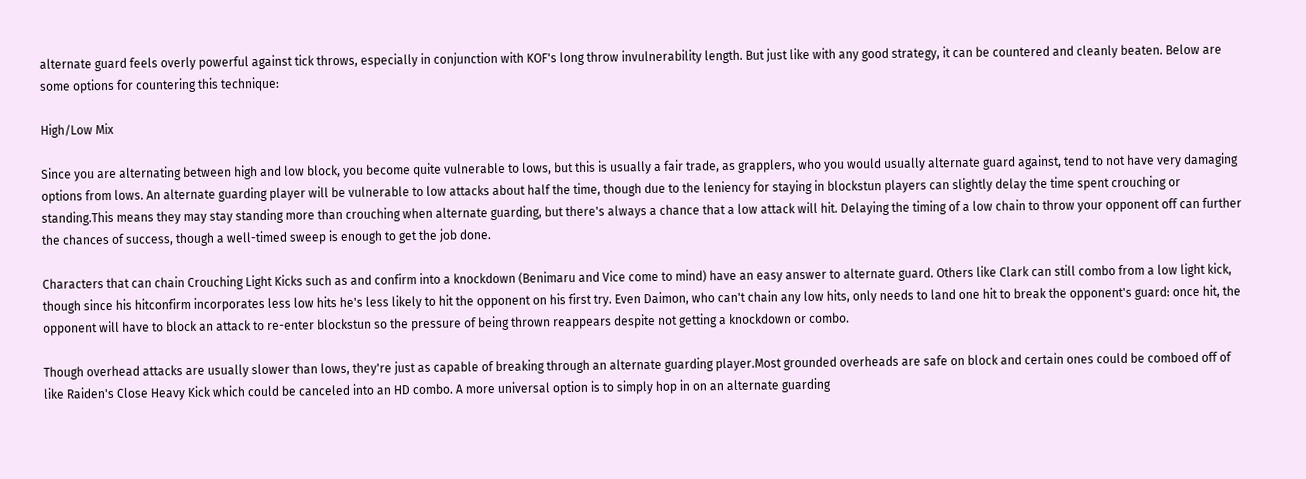alternate guard feels overly powerful against tick throws, especially in conjunction with KOF's long throw invulnerability length. But just like with any good strategy, it can be countered and cleanly beaten. Below are some options for countering this technique:

High/Low Mix

Since you are alternating between high and low block, you become quite vulnerable to lows, but this is usually a fair trade, as grapplers, who you would usually alternate guard against, tend to not have very damaging options from lows. An alternate guarding player will be vulnerable to low attacks about half the time, though due to the leniency for staying in blockstun players can slightly delay the time spent crouching or standing.This means they may stay standing more than crouching when alternate guarding, but there's always a chance that a low attack will hit. Delaying the timing of a low chain to throw your opponent off can further the chances of success, though a well-timed sweep is enough to get the job done.

Characters that can chain Crouching Light Kicks such as and confirm into a knockdown (Benimaru and Vice come to mind) have an easy answer to alternate guard. Others like Clark can still combo from a low light kick, though since his hitconfirm incorporates less low hits he's less likely to hit the opponent on his first try. Even Daimon, who can't chain any low hits, only needs to land one hit to break the opponent's guard: once hit, the opponent will have to block an attack to re-enter blockstun so the pressure of being thrown reappears despite not getting a knockdown or combo.

Though overhead attacks are usually slower than lows, they're just as capable of breaking through an alternate guarding player.Most grounded overheads are safe on block and certain ones could be comboed off of like Raiden's Close Heavy Kick which could be canceled into an HD combo. A more universal option is to simply hop in on an alternate guarding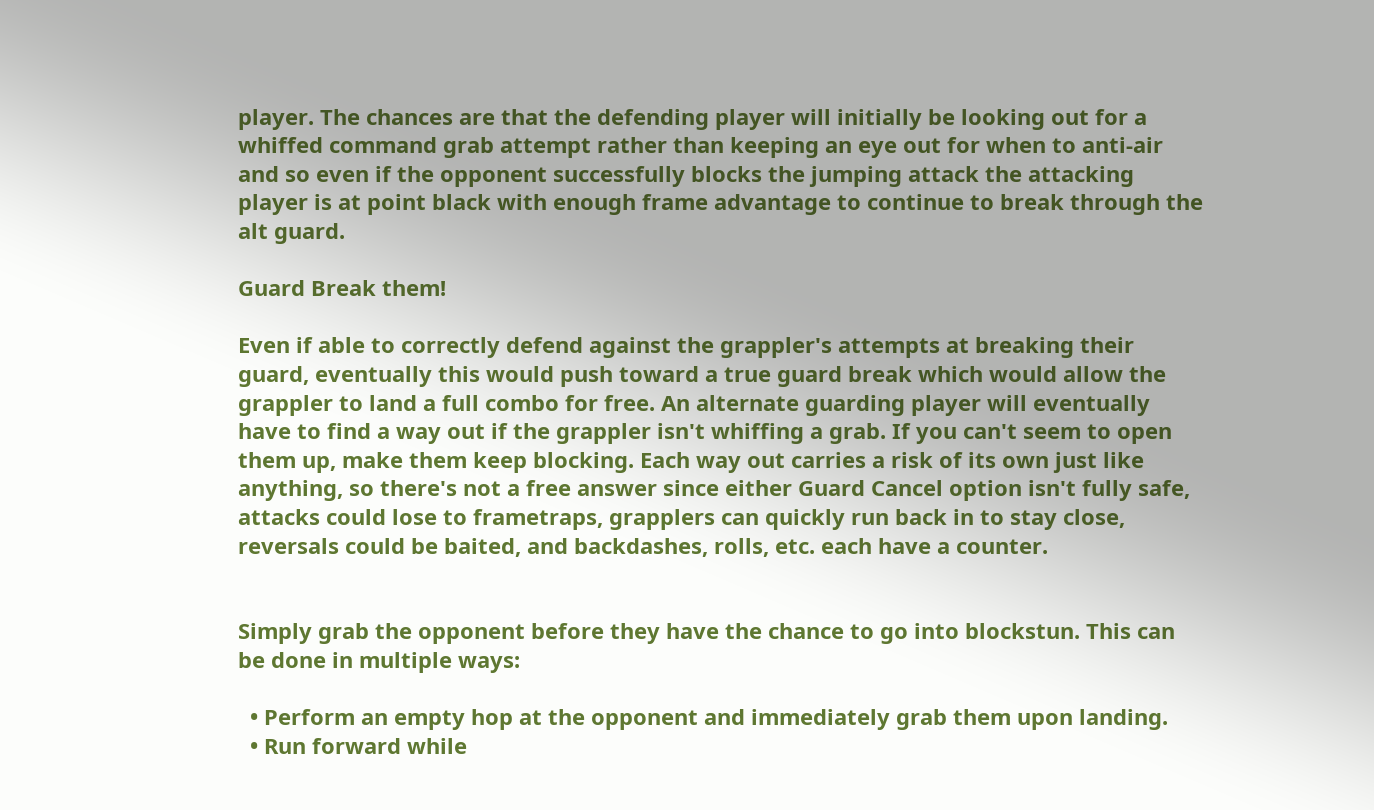player. The chances are that the defending player will initially be looking out for a whiffed command grab attempt rather than keeping an eye out for when to anti-air and so even if the opponent successfully blocks the jumping attack the attacking player is at point black with enough frame advantage to continue to break through the alt guard.

Guard Break them!

Even if able to correctly defend against the grappler's attempts at breaking their guard, eventually this would push toward a true guard break which would allow the grappler to land a full combo for free. An alternate guarding player will eventually have to find a way out if the grappler isn't whiffing a grab. If you can't seem to open them up, make them keep blocking. Each way out carries a risk of its own just like anything, so there's not a free answer since either Guard Cancel option isn't fully safe, attacks could lose to frametraps, grapplers can quickly run back in to stay close, reversals could be baited, and backdashes, rolls, etc. each have a counter.


Simply grab the opponent before they have the chance to go into blockstun. This can be done in multiple ways:

  • Perform an empty hop at the opponent and immediately grab them upon landing.
  • Run forward while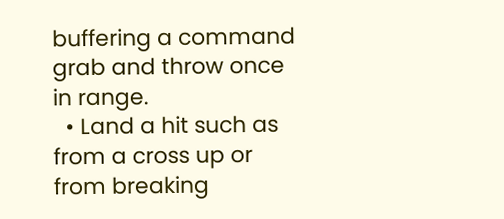buffering a command grab and throw once in range.
  • Land a hit such as from a cross up or from breaking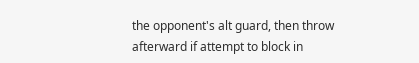the opponent's alt guard, then throw afterward if attempt to block in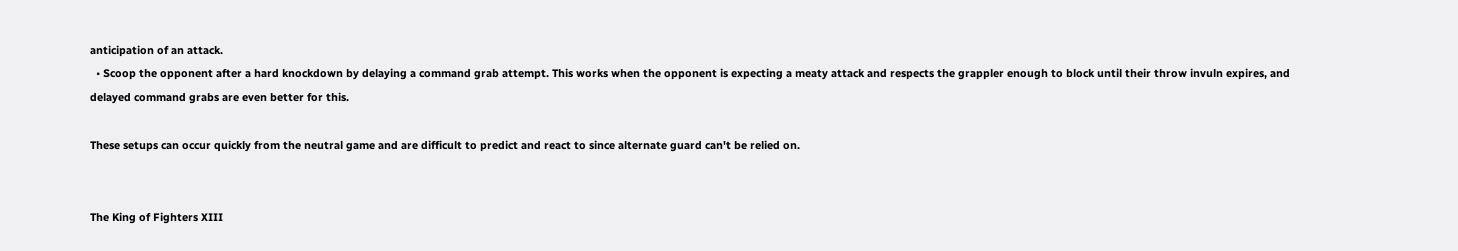anticipation of an attack.
  • Scoop the opponent after a hard knockdown by delaying a command grab attempt. This works when the opponent is expecting a meaty attack and respects the grappler enough to block until their throw invuln expires, and delayed command grabs are even better for this.

These setups can occur quickly from the neutral game and are difficult to predict and react to since alternate guard can't be relied on.


The King of Fighters XIII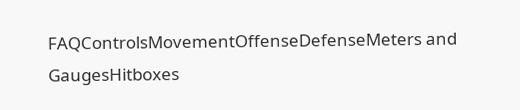FAQControlsMovementOffenseDefenseMeters and GaugesHitboxes